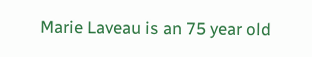Marie Laveau is an 75 year old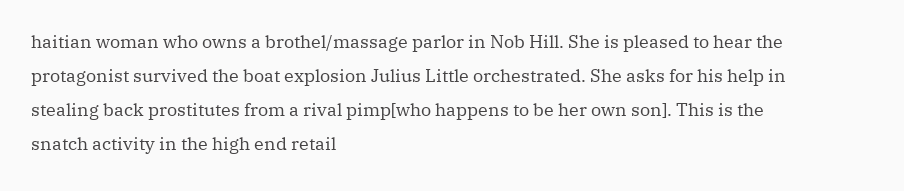haitian woman who owns a brothel/massage parlor in Nob Hill. She is pleased to hear the protagonist survived the boat explosion Julius Little orchestrated. She asks for his help in stealing back prostitutes from a rival pimp[who happens to be her own son]. This is the snatch activity in the high end retail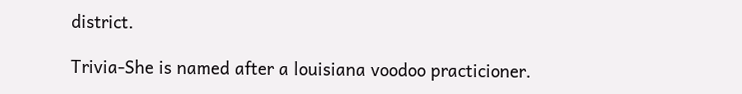district.

Trivia-She is named after a louisiana voodoo practicioner.